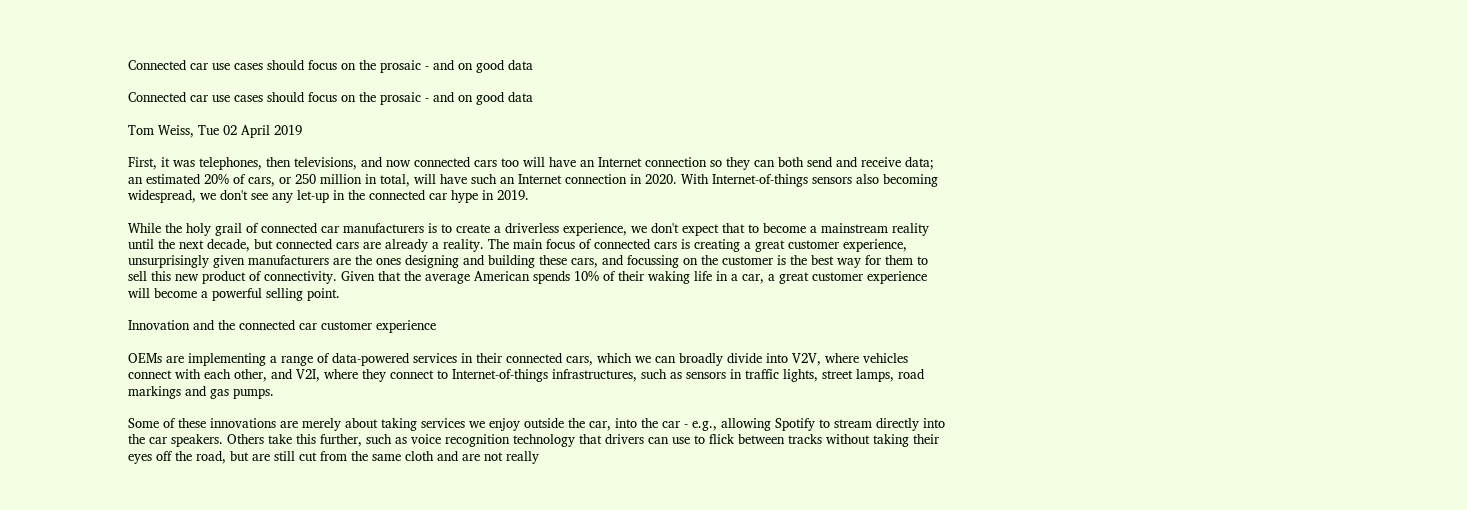Connected car use cases should focus on the prosaic - and on good data

Connected car use cases should focus on the prosaic - and on good data

Tom Weiss, Tue 02 April 2019

First, it was telephones, then televisions, and now connected cars too will have an Internet connection so they can both send and receive data; an estimated 20% of cars, or 250 million in total, will have such an Internet connection in 2020. With Internet-of-things sensors also becoming widespread, we don't see any let-up in the connected car hype in 2019.

While the holy grail of connected car manufacturers is to create a driverless experience, we don't expect that to become a mainstream reality until the next decade, but connected cars are already a reality. The main focus of connected cars is creating a great customer experience, unsurprisingly given manufacturers are the ones designing and building these cars, and focussing on the customer is the best way for them to sell this new product of connectivity. Given that the average American spends 10% of their waking life in a car, a great customer experience will become a powerful selling point.

Innovation and the connected car customer experience

OEMs are implementing a range of data-powered services in their connected cars, which we can broadly divide into V2V, where vehicles connect with each other, and V2I, where they connect to Internet-of-things infrastructures, such as sensors in traffic lights, street lamps, road markings and gas pumps.

Some of these innovations are merely about taking services we enjoy outside the car, into the car - e.g., allowing Spotify to stream directly into the car speakers. Others take this further, such as voice recognition technology that drivers can use to flick between tracks without taking their eyes off the road, but are still cut from the same cloth and are not really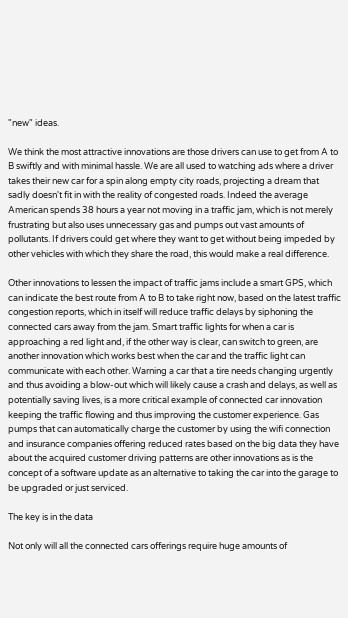"new" ideas.

We think the most attractive innovations are those drivers can use to get from A to B swiftly and with minimal hassle. We are all used to watching ads where a driver takes their new car for a spin along empty city roads, projecting a dream that sadly doesn't fit in with the reality of congested roads. Indeed the average American spends 38 hours a year not moving in a traffic jam, which is not merely frustrating but also uses unnecessary gas and pumps out vast amounts of pollutants. If drivers could get where they want to get without being impeded by other vehicles with which they share the road, this would make a real difference.

Other innovations to lessen the impact of traffic jams include a smart GPS, which can indicate the best route from A to B to take right now, based on the latest traffic congestion reports, which in itself will reduce traffic delays by siphoning the connected cars away from the jam. Smart traffic lights for when a car is approaching a red light and, if the other way is clear, can switch to green, are another innovation which works best when the car and the traffic light can communicate with each other. Warning a car that a tire needs changing urgently and thus avoiding a blow-out which will likely cause a crash and delays, as well as potentially saving lives, is a more critical example of connected car innovation keeping the traffic flowing and thus improving the customer experience. Gas pumps that can automatically charge the customer by using the wifi connection and insurance companies offering reduced rates based on the big data they have about the acquired customer driving patterns are other innovations as is the concept of a software update as an alternative to taking the car into the garage to be upgraded or just serviced.

The key is in the data

Not only will all the connected cars offerings require huge amounts of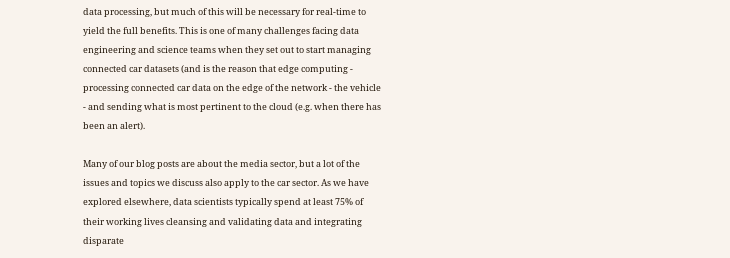data processing, but much of this will be necessary for real-time to yield the full benefits. This is one of many challenges facing data engineering and science teams when they set out to start managing connected car datasets (and is the reason that edge computing - processing connected car data on the edge of the network - the vehicle - and sending what is most pertinent to the cloud (e.g. when there has been an alert).

Many of our blog posts are about the media sector, but a lot of the issues and topics we discuss also apply to the car sector. As we have explored elsewhere, data scientists typically spend at least 75% of their working lives cleansing and validating data and integrating disparate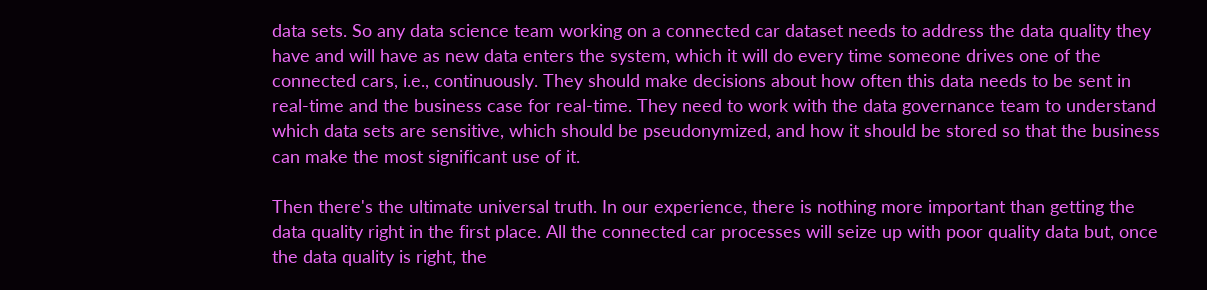data sets. So any data science team working on a connected car dataset needs to address the data quality they have and will have as new data enters the system, which it will do every time someone drives one of the connected cars, i.e., continuously. They should make decisions about how often this data needs to be sent in real-time and the business case for real-time. They need to work with the data governance team to understand which data sets are sensitive, which should be pseudonymized, and how it should be stored so that the business can make the most significant use of it.

Then there's the ultimate universal truth. In our experience, there is nothing more important than getting the data quality right in the first place. All the connected car processes will seize up with poor quality data but, once the data quality is right, the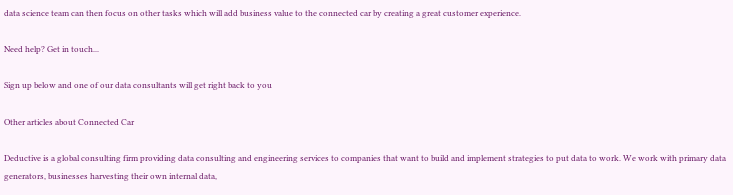data science team can then focus on other tasks which will add business value to the connected car by creating a great customer experience.

Need help? Get in touch...

Sign up below and one of our data consultants will get right back to you

Other articles about Connected Car

Deductive is a global consulting firm providing data consulting and engineering services to companies that want to build and implement strategies to put data to work. We work with primary data generators, businesses harvesting their own internal data,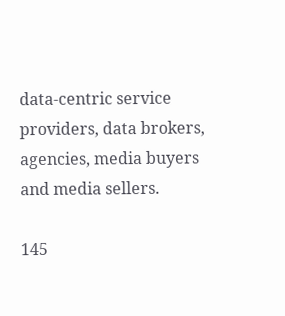data-centric service providers, data brokers, agencies, media buyers and media sellers.

145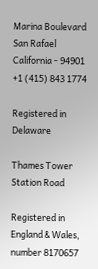Marina Boulevard
San Rafael
California - 94901
+1 (415) 843 1774

Registered in Delaware

Thames Tower
Station Road

Registered in England & Wales, number 8170657